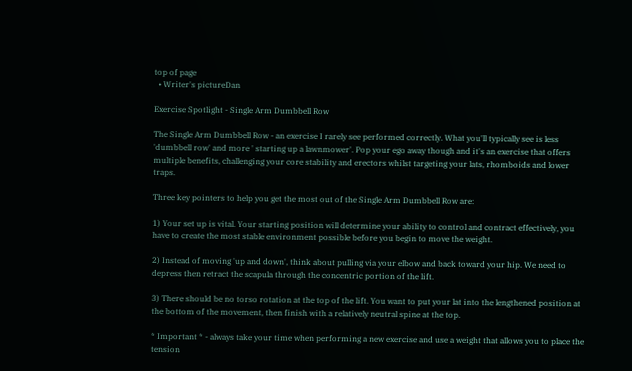top of page
  • Writer's pictureDan

Exercise Spotlight - Single Arm Dumbbell Row

The Single Arm Dumbbell Row - an exercise I rarely see performed correctly. What you'll typically see is less 'dumbbell row' and more ' starting up a lawnmower'. Pop your ego away though and it's an exercise that offers multiple benefits, challenging your core stability and erectors whilst targeting your lats, rhomboids and lower traps.

Three key pointers to help you get the most out of the Single Arm Dumbbell Row are:

1) Your set up is vital. Your starting position will determine your ability to control and contract effectively, you have to create the most stable environment possible before you begin to move the weight.

2) Instead of moving 'up and down', think about pulling via your elbow and back toward your hip. We need to depress then retract the scapula through the concentric portion of the lift.

3) There should be no torso rotation at the top of the lift. You want to put your lat into the lengthened position at the bottom of the movement, then finish with a relatively neutral spine at the top.

* Important * - always take your time when performing a new exercise and use a weight that allows you to place the tension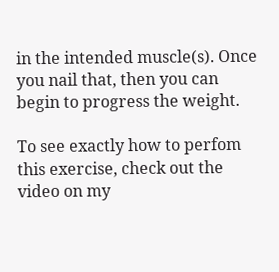in the intended muscle(s). Once you nail that, then you can begin to progress the weight.

To see exactly how to perfom this exercise, check out the video on my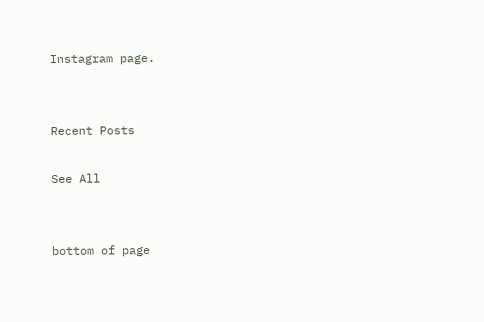Instagram page.


Recent Posts

See All


bottom of page